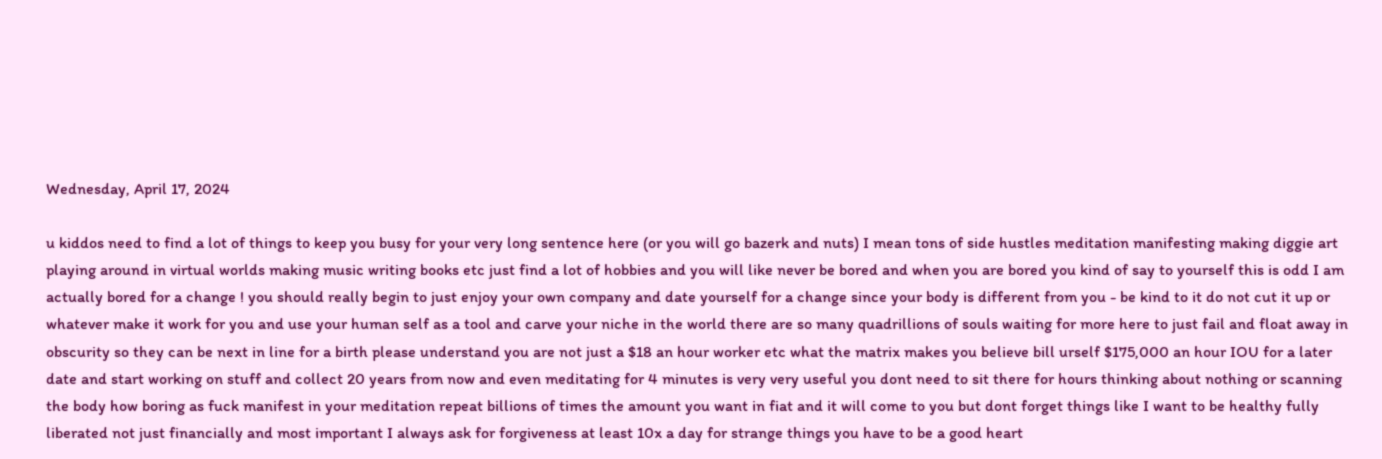Wednesday, April 17, 2024

u kiddos need to find a lot of things to keep you busy for your very long sentence here (or you will go bazerk and nuts) I mean tons of side hustles meditation manifesting making diggie art playing around in virtual worlds making music writing books etc just find a lot of hobbies and you will like never be bored and when you are bored you kind of say to yourself this is odd I am actually bored for a change ! you should really begin to just enjoy your own company and date yourself for a change since your body is different from you - be kind to it do not cut it up or whatever make it work for you and use your human self as a tool and carve your niche in the world there are so many quadrillions of souls waiting for more here to just fail and float away in obscurity so they can be next in line for a birth please understand you are not just a $18 an hour worker etc what the matrix makes you believe bill urself $175,000 an hour IOU for a later date and start working on stuff and collect 20 years from now and even meditating for 4 minutes is very very useful you dont need to sit there for hours thinking about nothing or scanning the body how boring as fuck manifest in your meditation repeat billions of times the amount you want in fiat and it will come to you but dont forget things like I want to be healthy fully liberated not just financially and most important I always ask for forgiveness at least 10x a day for strange things you have to be a good heart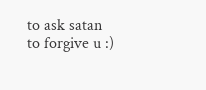to ask satan to forgive u :)